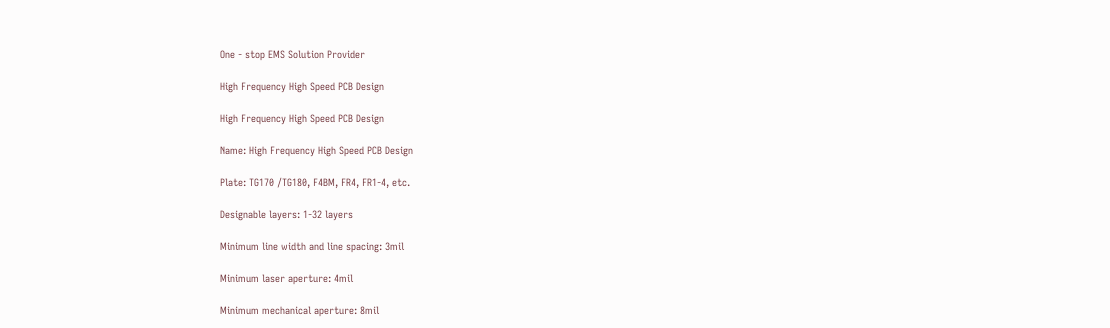One - stop EMS Solution Provider

High Frequency High Speed PCB Design

High Frequency High Speed PCB Design

Name: High Frequency High Speed PCB Design

Plate: TG170 /TG180, F4BM, FR4, FR1-4, etc.

Designable layers: 1-32 layers

Minimum line width and line spacing: 3mil

Minimum laser aperture: 4mil

Minimum mechanical aperture: 8mil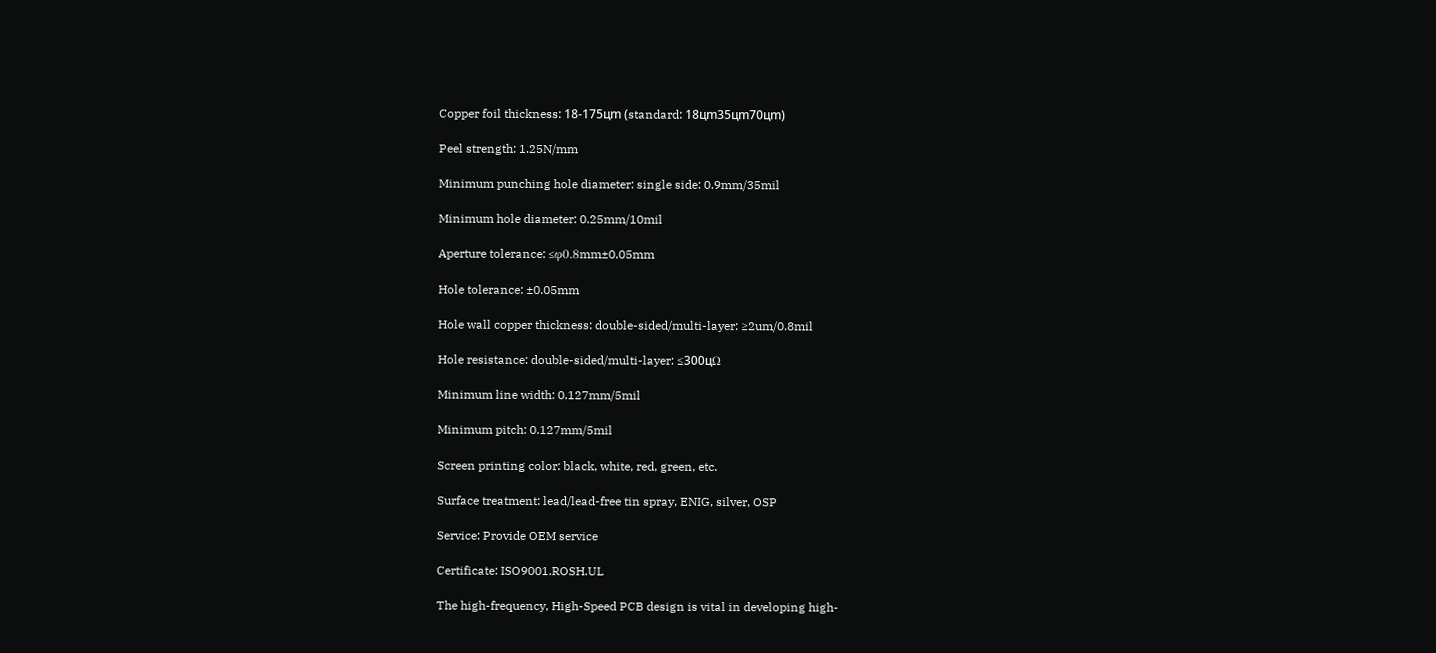Copper foil thickness: 18-175цm (standard: 18цm35цm70цm)

Peel strength: 1.25N/mm

Minimum punching hole diameter: single side: 0.9mm/35mil

Minimum hole diameter: 0.25mm/10mil

Aperture tolerance: ≤φ0.8mm±0.05mm

Hole tolerance: ±0.05mm

Hole wall copper thickness: double-sided/multi-layer: ≥2um/0.8mil

Hole resistance: double-sided/multi-layer: ≤300цΩ

Minimum line width: 0.127mm/5mil

Minimum pitch: 0.127mm/5mil

Screen printing color: black, white, red, green, etc.

Surface treatment: lead/lead-free tin spray, ENIG, silver, OSP

Service: Provide OEM service

Certificate: ISO9001.ROSH.UL

The high-frequency, High-Speed PCB design is vital in developing high-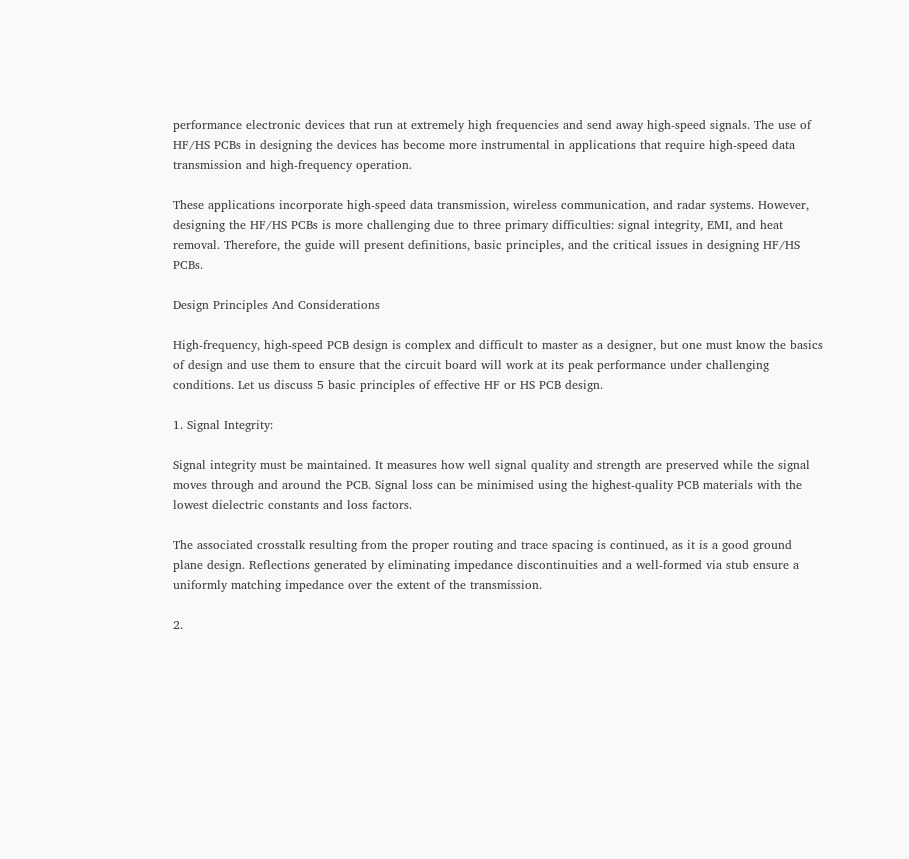performance electronic devices that run at extremely high frequencies and send away high-speed signals. The use of HF/HS PCBs in designing the devices has become more instrumental in applications that require high-speed data transmission and high-frequency operation.

These applications incorporate high-speed data transmission, wireless communication, and radar systems. However, designing the HF/HS PCBs is more challenging due to three primary difficulties: signal integrity, EMI, and heat removal. Therefore, the guide will present definitions, basic principles, and the critical issues in designing HF/HS PCBs.

Design Principles And Considerations

High-frequency, high-speed PCB design is complex and difficult to master as a designer, but one must know the basics of design and use them to ensure that the circuit board will work at its peak performance under challenging conditions. Let us discuss 5 basic principles of effective HF or HS PCB design.

1. Signal Integrity:

Signal integrity must be maintained. It measures how well signal quality and strength are preserved while the signal moves through and around the PCB. Signal loss can be minimised using the highest-quality PCB materials with the lowest dielectric constants and loss factors.

The associated crosstalk resulting from the proper routing and trace spacing is continued, as it is a good ground plane design. Reflections generated by eliminating impedance discontinuities and a well-formed via stub ensure a uniformly matching impedance over the extent of the transmission.

2.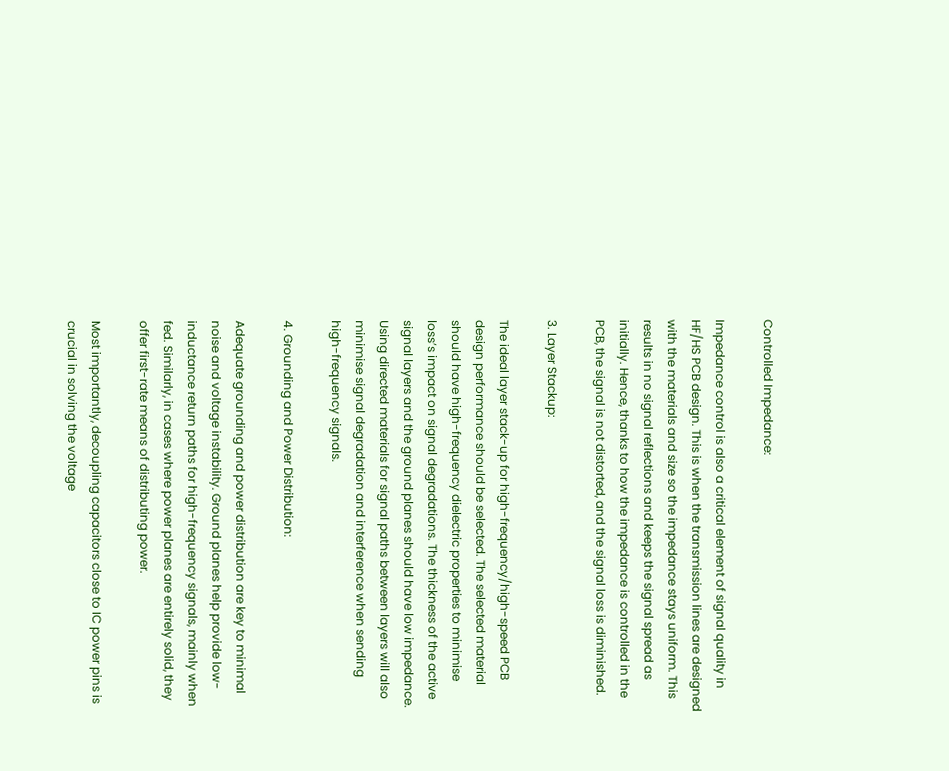Controlled Impedance:

Impedance control is also a critical element of signal quality in HF/HS PCB design. This is when the transmission lines are designed with the materials and size so the impedance stays uniform. This results in no signal reflections and keeps the signal spread as initially. Hence, thanks to how the impedance is controlled in the PCB, the signal is not distorted, and the signal loss is diminished.

3. Layer Stackup:

The ideal layer stack-up for high-frequency/high-speed PCB design performance should be selected. The selected material should have high-frequency dielectric properties to minimise loss’s impact on signal degradations. The thickness of the active signal layers and the ground planes should have low impedance. Using directed materials for signal paths between layers will also minimise signal degradation and interference when sending high-frequency signals.

4. Grounding and Power Distribution:

Adequate grounding and power distribution are key to minimal noise and voltage instability. Ground planes help provide low-inductance return paths for high-frequency signals, mainly when fed. Similarly, in cases where power planes are entirely solid, they offer first-rate means of distributing power.

Most importantly, decoupling capacitors close to IC power pins is crucial in solving the voltage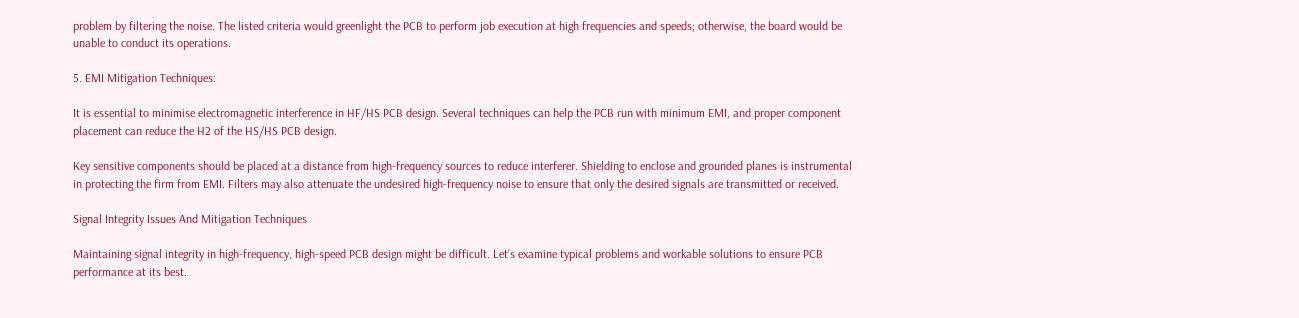problem by filtering the noise. The listed criteria would greenlight the PCB to perform job execution at high frequencies and speeds; otherwise, the board would be unable to conduct its operations.

5. EMI Mitigation Techniques:

It is essential to minimise electromagnetic interference in HF/HS PCB design. Several techniques can help the PCB run with minimum EMI, and proper component placement can reduce the H2 of the HS/HS PCB design.

Key sensitive components should be placed at a distance from high-frequency sources to reduce interferer. Shielding to enclose and grounded planes is instrumental in protecting the firm from EMI. Filters may also attenuate the undesired high-frequency noise to ensure that only the desired signals are transmitted or received.

Signal Integrity Issues And Mitigation Techniques

Maintaining signal integrity in high-frequency, high-speed PCB design might be difficult. Let’s examine typical problems and workable solutions to ensure PCB performance at its best.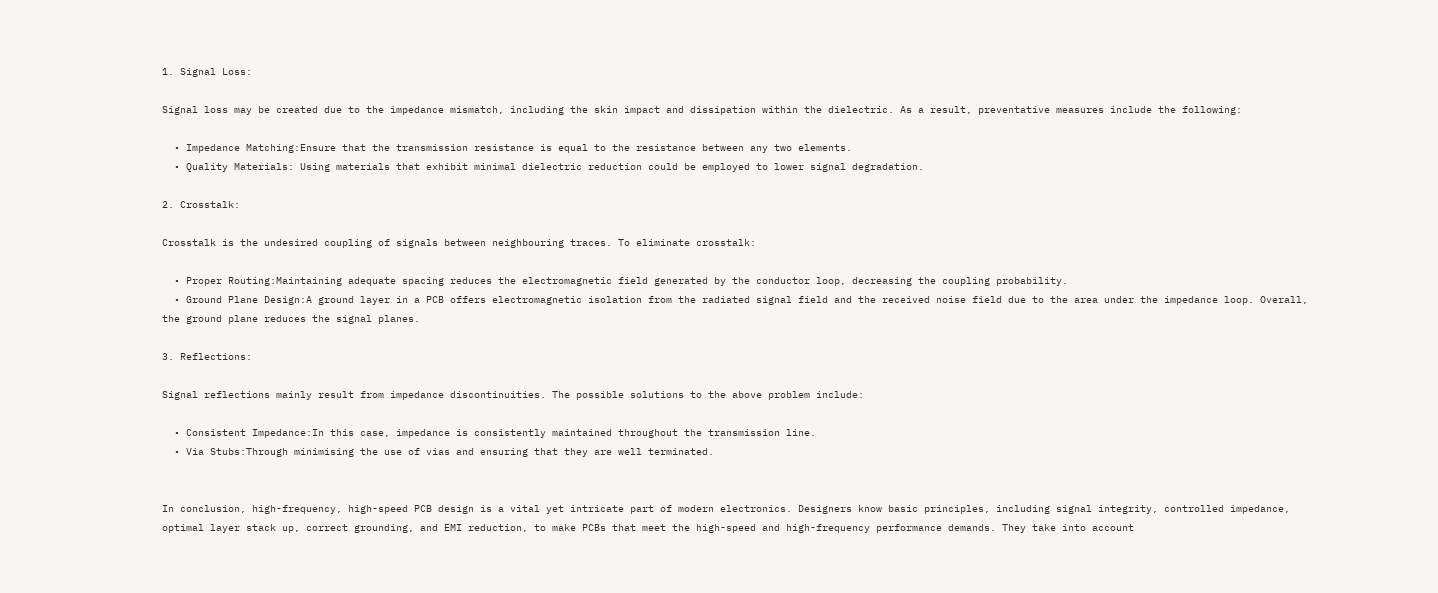1. Signal Loss:

Signal loss may be created due to the impedance mismatch, including the skin impact and dissipation within the dielectric. As a result, preventative measures include the following:

  • Impedance Matching:Ensure that the transmission resistance is equal to the resistance between any two elements.
  • Quality Materials: Using materials that exhibit minimal dielectric reduction could be employed to lower signal degradation.

2. Crosstalk:

Crosstalk is the undesired coupling of signals between neighbouring traces. To eliminate crosstalk:

  • Proper Routing:Maintaining adequate spacing reduces the electromagnetic field generated by the conductor loop, decreasing the coupling probability.
  • Ground Plane Design:A ground layer in a PCB offers electromagnetic isolation from the radiated signal field and the received noise field due to the area under the impedance loop. Overall, the ground plane reduces the signal planes.

3. Reflections:

Signal reflections mainly result from impedance discontinuities. The possible solutions to the above problem include:

  • Consistent Impedance:In this case, impedance is consistently maintained throughout the transmission line.
  • Via Stubs:Through minimising the use of vias and ensuring that they are well terminated.


In conclusion, high-frequency, high-speed PCB design is a vital yet intricate part of modern electronics. Designers know basic principles, including signal integrity, controlled impedance, optimal layer stack up, correct grounding, and EMI reduction, to make PCBs that meet the high-speed and high-frequency performance demands. They take into account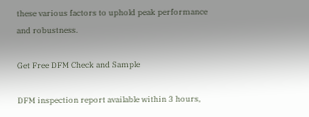these various factors to uphold peak performance and robustness.

Get Free DFM Check and Sample

DFM inspection report available within 3 hours,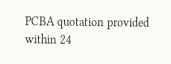PCBA quotation provided within 24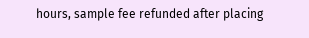hours, sample fee refunded after placing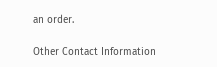an order.

Other Contact Information